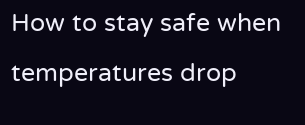How to stay safe when temperatures drop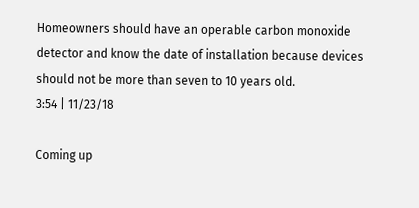Homeowners should have an operable carbon monoxide detector and know the date of installation because devices should not be more than seven to 10 years old.
3:54 | 11/23/18

Coming up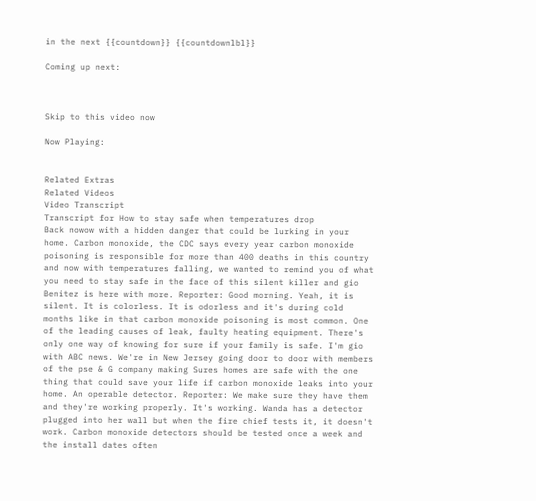in the next {{countdown}} {{countdownlbl}}

Coming up next:



Skip to this video now

Now Playing:


Related Extras
Related Videos
Video Transcript
Transcript for How to stay safe when temperatures drop
Back nowow with a hidden danger that could be lurking in your home. Carbon monoxide, the CDC says every year carbon monoxide poisoning is responsible for more than 400 deaths in this country and now with temperatures falling, we wanted to remind you of what you need to stay safe in the face of this silent killer and gio Benitez is here with more. Reporter: Good morning. Yeah, it is silent. It is colorless. It is odorless and it's during cold months like in that carbon monoxide poisoning is most common. One of the leading causes of leak, faulty heating equipment. There's only one way of knowing for sure if your family is safe. I'm gio with ABC news. We're in New Jersey going door to door with members of the pse & G company making Sures homes are safe with the one thing that could save your life if carbon monoxide leaks into your home. An operable detector. Reporter: We make sure they have them and they're working properly. It's working. Wanda has a detector plugged into her wall but when the fire chief tests it, it doesn't work. Carbon monoxide detectors should be tested once a week and the install dates often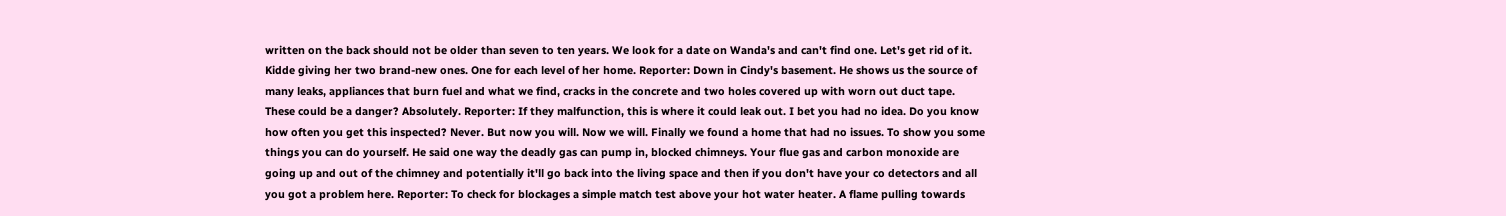written on the back should not be older than seven to ten years. We look for a date on Wanda's and can't find one. Let's get rid of it. Kidde giving her two brand-new ones. One for each level of her home. Reporter: Down in Cindy's basement. He shows us the source of many leaks, appliances that burn fuel and what we find, cracks in the concrete and two holes covered up with worn out duct tape. These could be a danger? Absolutely. Reporter: If they malfunction, this is where it could leak out. I bet you had no idea. Do you know how often you get this inspected? Never. But now you will. Now we will. Finally we found a home that had no issues. To show you some things you can do yourself. He said one way the deadly gas can pump in, blocked chimneys. Your flue gas and carbon monoxide are going up and out of the chimney and potentially it'll go back into the living space and then if you don't have your co detectors and all you got a problem here. Reporter: To check for blockages a simple match test above your hot water heater. A flame pulling towards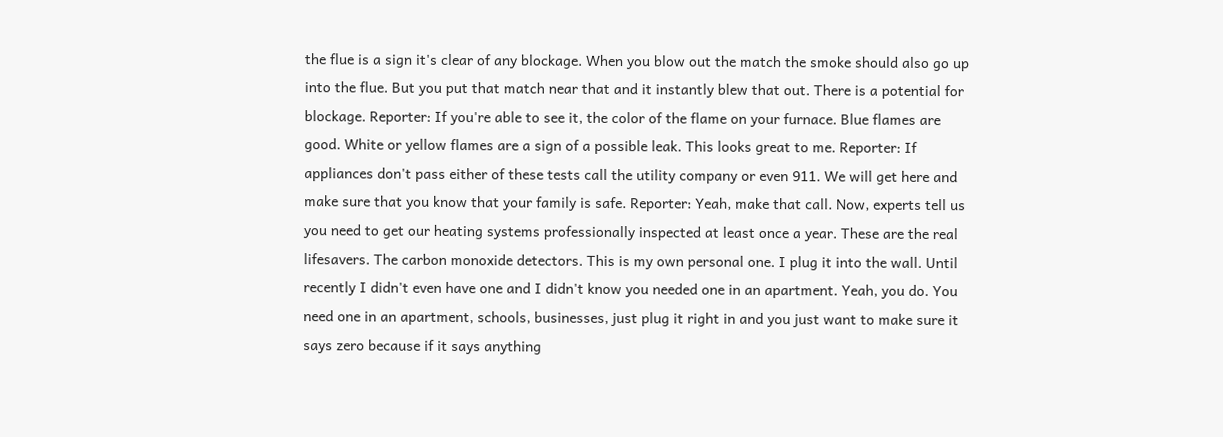the flue is a sign it's clear of any blockage. When you blow out the match the smoke should also go up into the flue. But you put that match near that and it instantly blew that out. There is a potential for blockage. Reporter: If you're able to see it, the color of the flame on your furnace. Blue flames are good. White or yellow flames are a sign of a possible leak. This looks great to me. Reporter: If appliances don't pass either of these tests call the utility company or even 911. We will get here and make sure that you know that your family is safe. Reporter: Yeah, make that call. Now, experts tell us you need to get our heating systems professionally inspected at least once a year. These are the real lifesavers. The carbon monoxide detectors. This is my own personal one. I plug it into the wall. Until recently I didn't even have one and I didn't know you needed one in an apartment. Yeah, you do. You need one in an apartment, schools, businesses, just plug it right in and you just want to make sure it says zero because if it says anything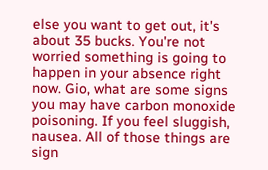else you want to get out, it's about 35 bucks. You're not worried something is going to happen in your absence right now. Gio, what are some signs you may have carbon monoxide poisoning. If you feel sluggish, nausea. All of those things are sign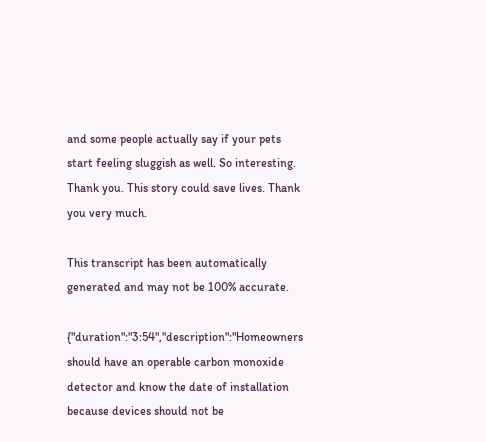and some people actually say if your pets start feeling sluggish as well. So interesting. Thank you. This story could save lives. Thank you very much.

This transcript has been automatically generated and may not be 100% accurate.

{"duration":"3:54","description":"Homeowners should have an operable carbon monoxide detector and know the date of installation because devices should not be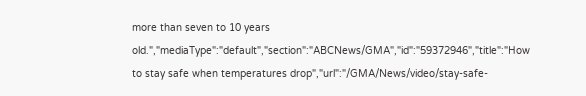more than seven to 10 years old.","mediaType":"default","section":"ABCNews/GMA","id":"59372946","title":"How to stay safe when temperatures drop","url":"/GMA/News/video/stay-safe-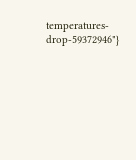temperatures-drop-59372946"}